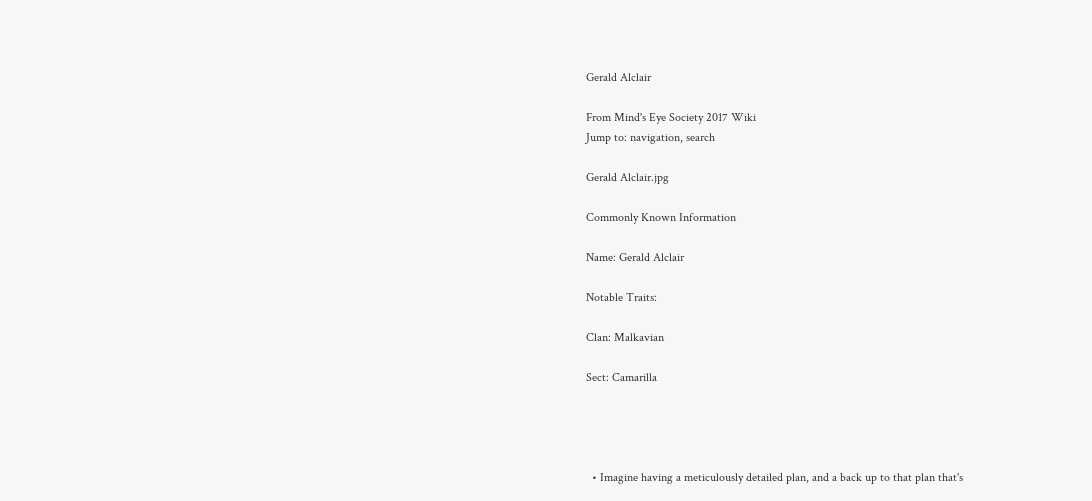Gerald Alclair

From Mind's Eye Society 2017 Wiki
Jump to: navigation, search

Gerald Alclair.jpg

Commonly Known Information

Name: Gerald Alclair

Notable Traits:

Clan: Malkavian

Sect: Camarilla




  • Imagine having a meticulously detailed plan, and a back up to that plan that's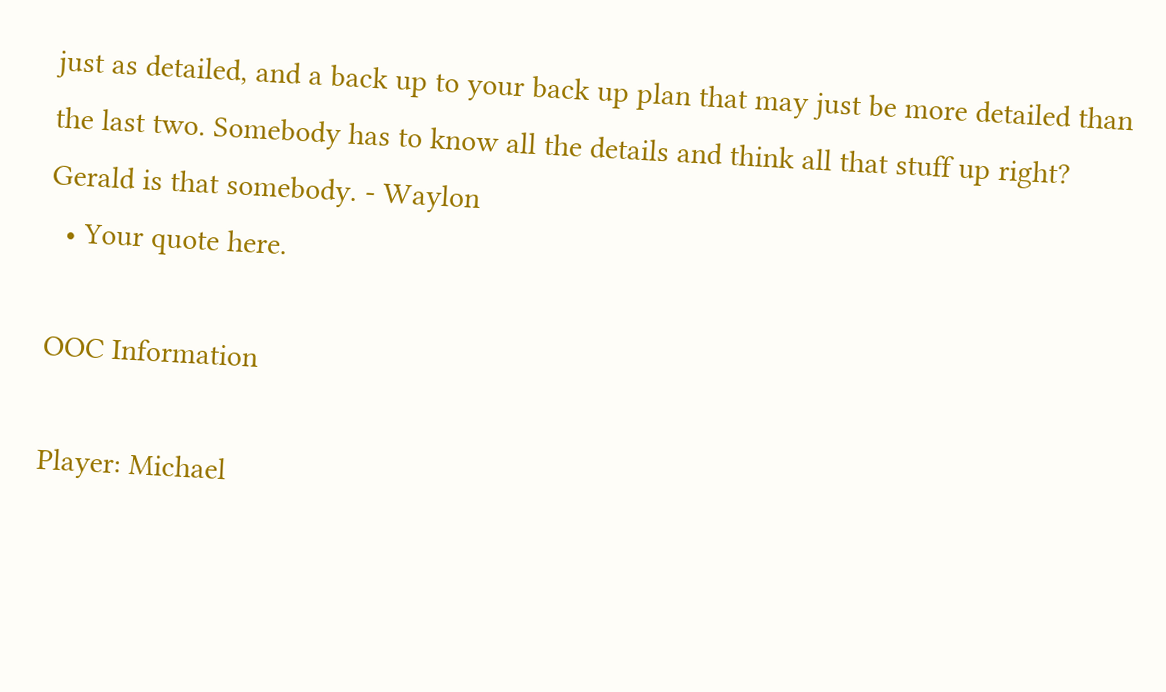just as detailed, and a back up to your back up plan that may just be more detailed than the last two. Somebody has to know all the details and think all that stuff up right? Gerald is that somebody. - Waylon
  • Your quote here.

OOC Information

Player: Michael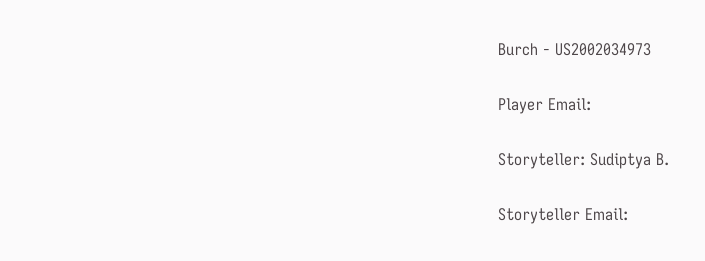Burch - US2002034973

Player Email:

Storyteller: Sudiptya B.

Storyteller Email: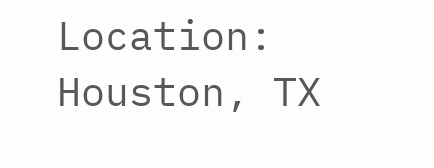Location: Houston, TX